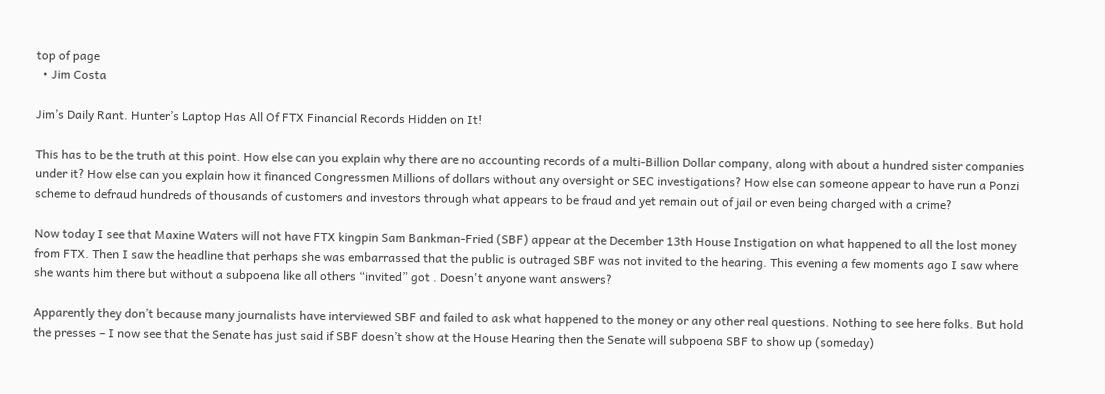top of page
  • Jim Costa

Jim’s Daily Rant. Hunter’s Laptop Has All Of FTX Financial Records Hidden on It!

This has to be the truth at this point. How else can you explain why there are no accounting records of a multi-Billion Dollar company, along with about a hundred sister companies under it? How else can you explain how it financed Congressmen Millions of dollars without any oversight or SEC investigations? How else can someone appear to have run a Ponzi scheme to defraud hundreds of thousands of customers and investors through what appears to be fraud and yet remain out of jail or even being charged with a crime?

Now today I see that Maxine Waters will not have FTX kingpin Sam Bankman-Fried (SBF) appear at the December 13th House Instigation on what happened to all the lost money from FTX. Then I saw the headline that perhaps she was embarrassed that the public is outraged SBF was not invited to the hearing. This evening a few moments ago I saw where she wants him there but without a subpoena like all others “invited” got . Doesn't anyone want answers?

Apparently they don’t because many journalists have interviewed SBF and failed to ask what happened to the money or any other real questions. Nothing to see here folks. But hold the presses – I now see that the Senate has just said if SBF doesn’t show at the House Hearing then the Senate will subpoena SBF to show up (someday)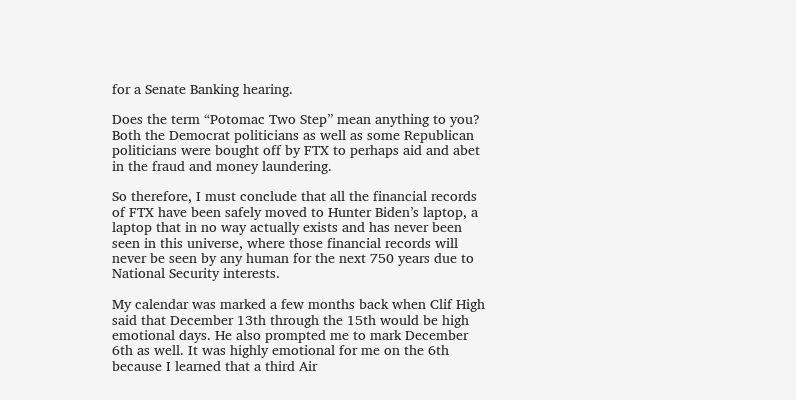for a Senate Banking hearing.

Does the term “Potomac Two Step” mean anything to you? Both the Democrat politicians as well as some Republican politicians were bought off by FTX to perhaps aid and abet in the fraud and money laundering.

So therefore, I must conclude that all the financial records of FTX have been safely moved to Hunter Biden’s laptop, a laptop that in no way actually exists and has never been seen in this universe, where those financial records will never be seen by any human for the next 750 years due to National Security interests.

My calendar was marked a few months back when Clif High said that December 13th through the 15th would be high emotional days. He also prompted me to mark December 6th as well. It was highly emotional for me on the 6th because I learned that a third Air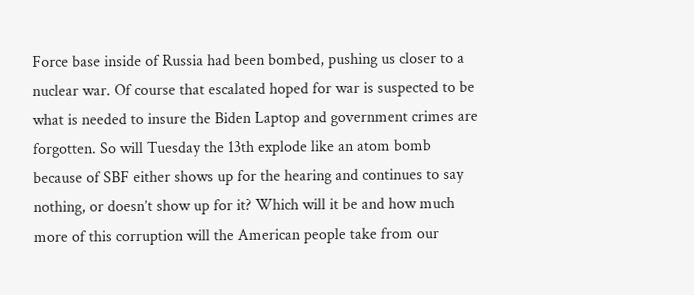Force base inside of Russia had been bombed, pushing us closer to a nuclear war. Of course that escalated hoped for war is suspected to be what is needed to insure the Biden Laptop and government crimes are forgotten. So will Tuesday the 13th explode like an atom bomb because of SBF either shows up for the hearing and continues to say nothing, or doesn’t show up for it? Which will it be and how much more of this corruption will the American people take from our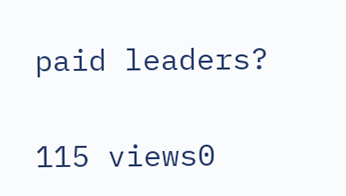paid leaders?

115 views0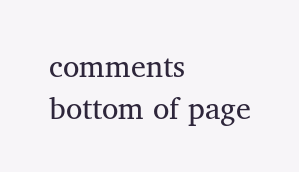comments
bottom of page